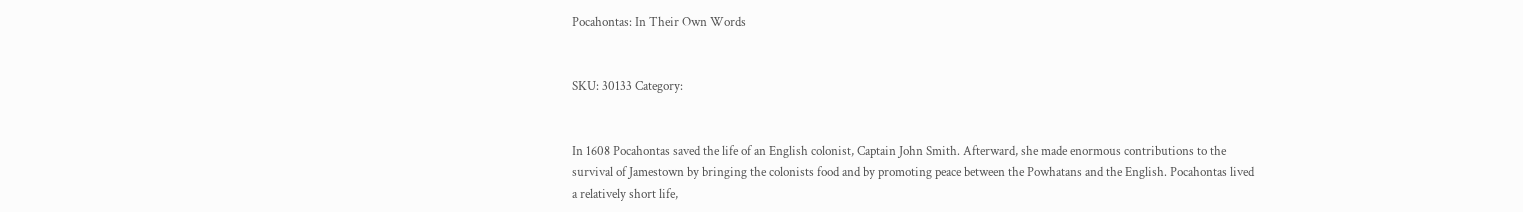Pocahontas: In Their Own Words


SKU: 30133 Category:


In 1608 Pocahontas saved the life of an English colonist, Captain John Smith. Afterward, she made enormous contributions to the survival of Jamestown by bringing the colonists food and by promoting peace between the Powhatans and the English. Pocahontas lived a relatively short life,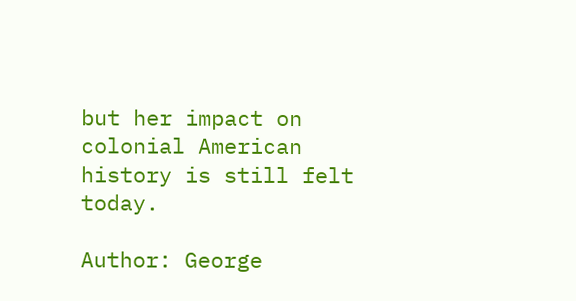but her impact on colonial American history is still felt today.

Author: George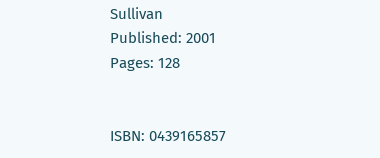Sullivan
Published: 2001
Pages: 128


ISBN: 0439165857